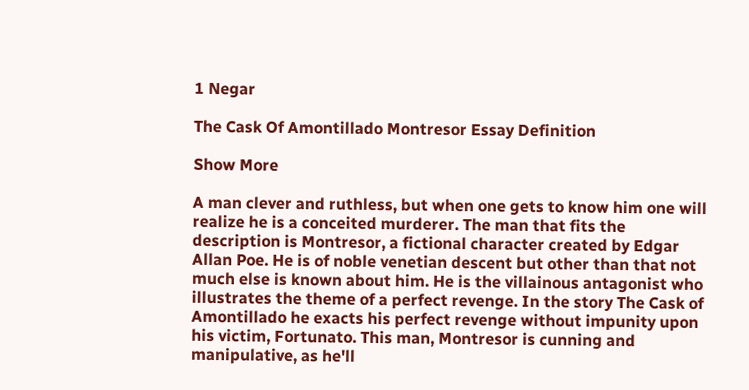1 Negar

The Cask Of Amontillado Montresor Essay Definition

Show More

A man clever and ruthless, but when one gets to know him one will realize he is a conceited murderer. The man that fits the description is Montresor, a fictional character created by Edgar Allan Poe. He is of noble venetian descent but other than that not much else is known about him. He is the villainous antagonist who illustrates the theme of a perfect revenge. In the story The Cask of Amontillado he exacts his perfect revenge without impunity upon his victim, Fortunato. This man, Montresor is cunning and manipulative, as he'll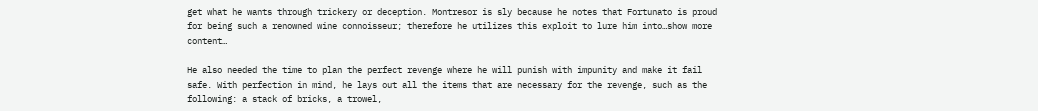get what he wants through trickery or deception. Montresor is sly because he notes that Fortunato is proud for being such a renowned wine connoisseur; therefore he utilizes this exploit to lure him into…show more content…

He also needed the time to plan the perfect revenge where he will punish with impunity and make it fail safe. With perfection in mind, he lays out all the items that are necessary for the revenge, such as the following: a stack of bricks, a trowel,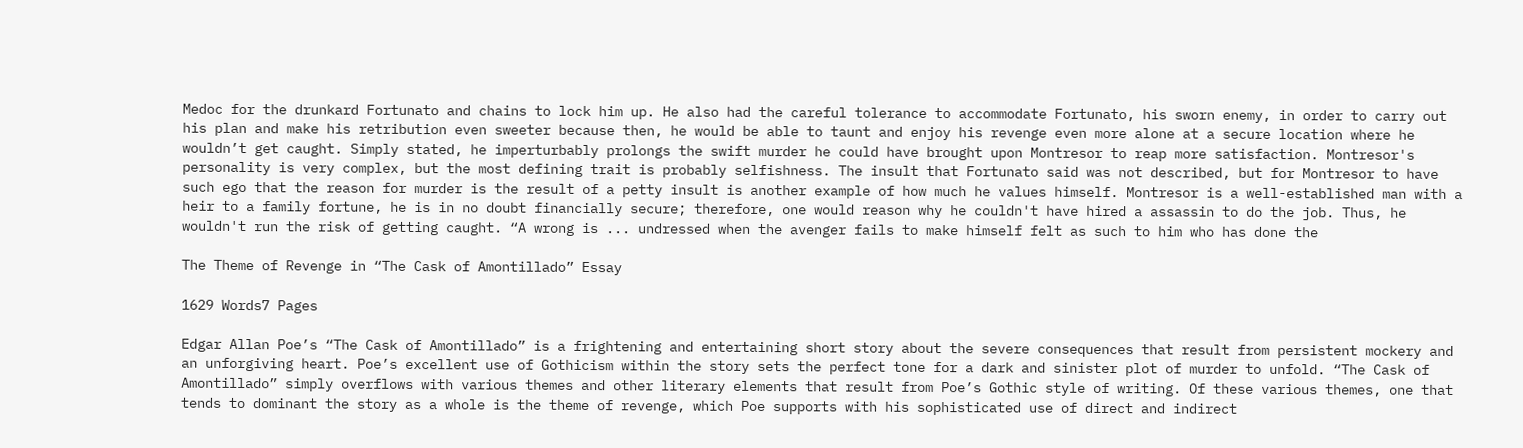Medoc for the drunkard Fortunato and chains to lock him up. He also had the careful tolerance to accommodate Fortunato, his sworn enemy, in order to carry out his plan and make his retribution even sweeter because then, he would be able to taunt and enjoy his revenge even more alone at a secure location where he wouldn’t get caught. Simply stated, he imperturbably prolongs the swift murder he could have brought upon Montresor to reap more satisfaction. Montresor's personality is very complex, but the most defining trait is probably selfishness. The insult that Fortunato said was not described, but for Montresor to have such ego that the reason for murder is the result of a petty insult is another example of how much he values himself. Montresor is a well-established man with a heir to a family fortune, he is in no doubt financially secure; therefore, one would reason why he couldn't have hired a assassin to do the job. Thus, he wouldn't run the risk of getting caught. “A wrong is ... undressed when the avenger fails to make himself felt as such to him who has done the

The Theme of Revenge in “The Cask of Amontillado” Essay

1629 Words7 Pages

Edgar Allan Poe’s “The Cask of Amontillado” is a frightening and entertaining short story about the severe consequences that result from persistent mockery and an unforgiving heart. Poe’s excellent use of Gothicism within the story sets the perfect tone for a dark and sinister plot of murder to unfold. “The Cask of Amontillado” simply overflows with various themes and other literary elements that result from Poe’s Gothic style of writing. Of these various themes, one that tends to dominant the story as a whole is the theme of revenge, which Poe supports with his sophisticated use of direct and indirect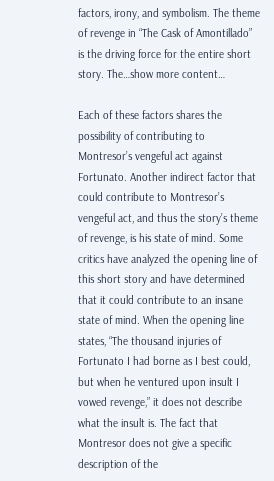factors, irony, and symbolism. The theme of revenge in “The Cask of Amontillado” is the driving force for the entire short story. The…show more content…

Each of these factors shares the possibility of contributing to Montresor’s vengeful act against Fortunato. Another indirect factor that could contribute to Montresor’s vengeful act, and thus the story’s theme of revenge, is his state of mind. Some critics have analyzed the opening line of this short story and have determined that it could contribute to an insane state of mind. When the opening line states, “The thousand injuries of Fortunato I had borne as I best could, but when he ventured upon insult I vowed revenge,” it does not describe what the insult is. The fact that Montresor does not give a specific description of the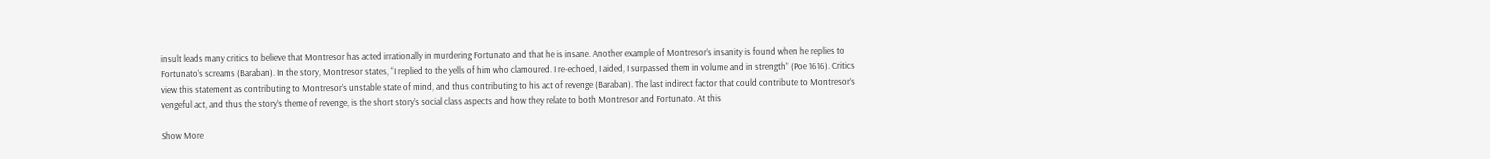insult leads many critics to believe that Montresor has acted irrationally in murdering Fortunato and that he is insane. Another example of Montresor’s insanity is found when he replies to Fortunato’s screams (Baraban). In the story, Montresor states, “I replied to the yells of him who clamoured. I re-echoed, I aided, I surpassed them in volume and in strength” (Poe 1616). Critics view this statement as contributing to Montresor’s unstable state of mind, and thus contributing to his act of revenge (Baraban). The last indirect factor that could contribute to Montresor’s vengeful act, and thus the story’s theme of revenge, is the short story’s social class aspects and how they relate to both Montresor and Fortunato. At this

Show More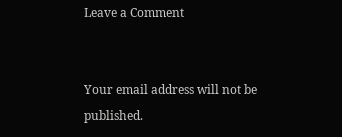Leave a Comment


Your email address will not be published.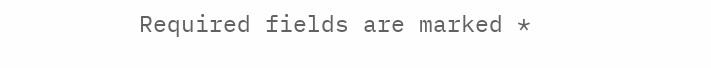Required fields are marked *